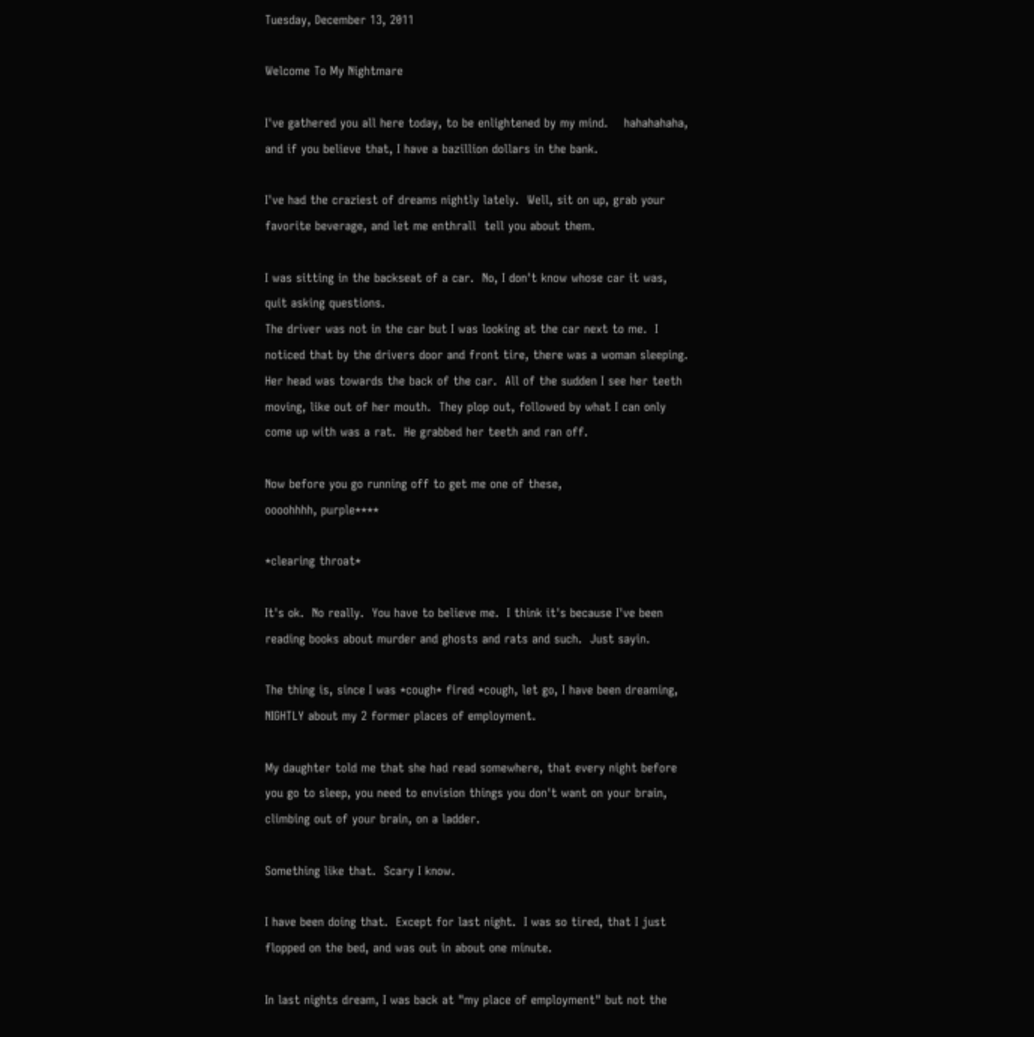Tuesday, December 13, 2011

Welcome To My Nightmare

I've gathered you all here today, to be enlightened by my mind.    hahahahaha, and if you believe that, I have a bazillion dollars in the bank.

I've had the craziest of dreams nightly lately.  Well, sit on up, grab your favorite beverage, and let me enthrall  tell you about them.

I was sitting in the backseat of a car.  No, I don't know whose car it was, quit asking questions.
The driver was not in the car but I was looking at the car next to me.  I noticed that by the drivers door and front tire, there was a woman sleeping.  Her head was towards the back of the car.  All of the sudden I see her teeth moving, like out of her mouth.  They plop out, followed by what I can only come up with was a rat.  He grabbed her teeth and ran off.

Now before you go running off to get me one of these,
oooohhhh, purple****

*clearing throat*

It's ok.  No really.  You have to believe me.  I think it's because I've been reading books about murder and ghosts and rats and such.  Just sayin.

The thing is, since I was *cough* fired *cough, let go, I have been dreaming, NIGHTLY about my 2 former places of employment.

My daughter told me that she had read somewhere, that every night before you go to sleep, you need to envision things you don't want on your brain, climbing out of your brain, on a ladder.

Something like that.  Scary I know.

I have been doing that.  Except for last night.  I was so tired, that I just flopped on the bed, and was out in about one minute.

In last nights dream, I was back at "my place of employment" but not the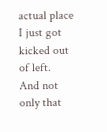actual place I just got kicked out of left.  And not only that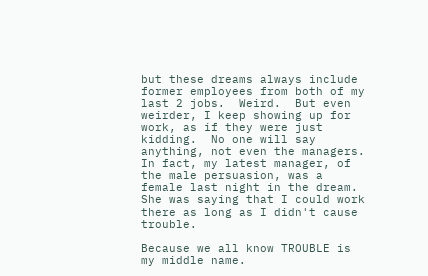but these dreams always include former employees from both of my last 2 jobs.  Weird.  But even weirder, I keep showing up for work, as if they were just kidding.  No one will say anything, not even the managers.  In fact, my latest manager, of the male persuasion, was a female last night in the dream.  She was saying that I could work there as long as I didn't cause trouble.

Because we all know TROUBLE is my middle name.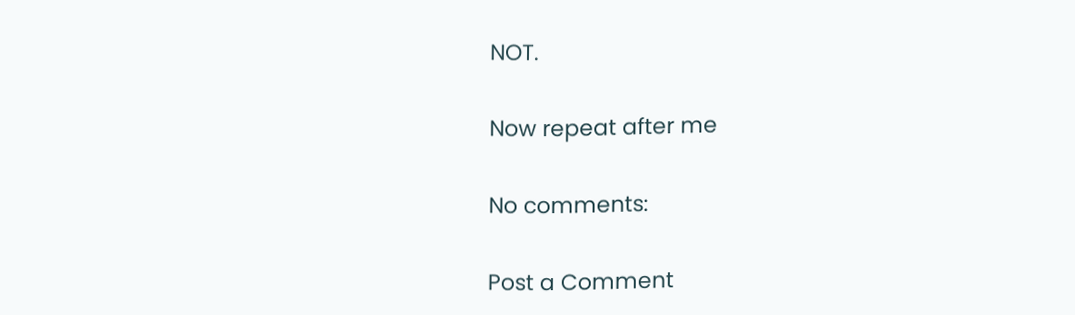NOT.

Now repeat after me

No comments:

Post a Comment